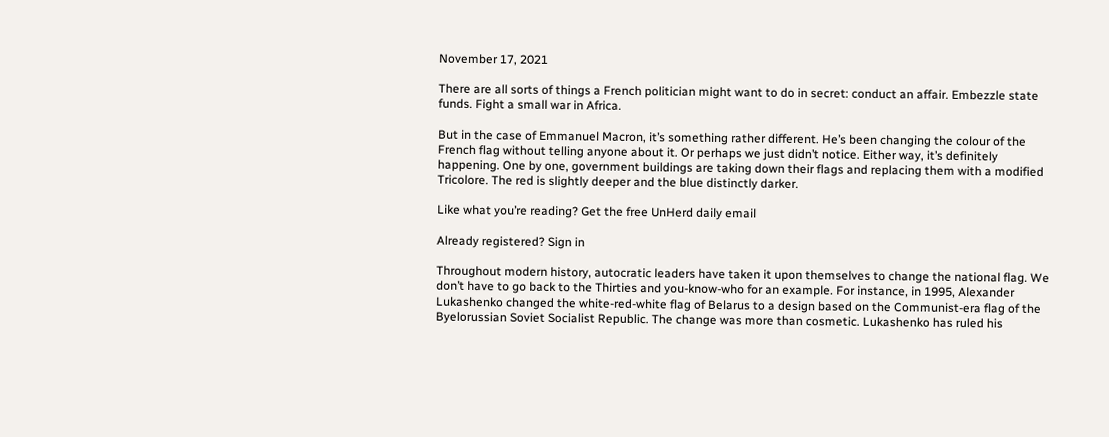November 17, 2021

There are all sorts of things a French politician might want to do in secret: conduct an affair. Embezzle state funds. Fight a small war in Africa.

But in the case of Emmanuel Macron, it’s something rather different. He’s been changing the colour of the French flag without telling anyone about it. Or perhaps we just didn’t notice. Either way, it’s definitely happening. One by one, government buildings are taking down their flags and replacing them with a modified Tricolore. The red is slightly deeper and the blue distinctly darker.

Like what you’re reading? Get the free UnHerd daily email

Already registered? Sign in

Throughout modern history, autocratic leaders have taken it upon themselves to change the national flag. We don’t have to go back to the Thirties and you-know-who for an example. For instance, in 1995, Alexander Lukashenko changed the white-red-white flag of Belarus to a design based on the Communist-era flag of the Byelorussian Soviet Socialist Republic. The change was more than cosmetic. Lukashenko has ruled his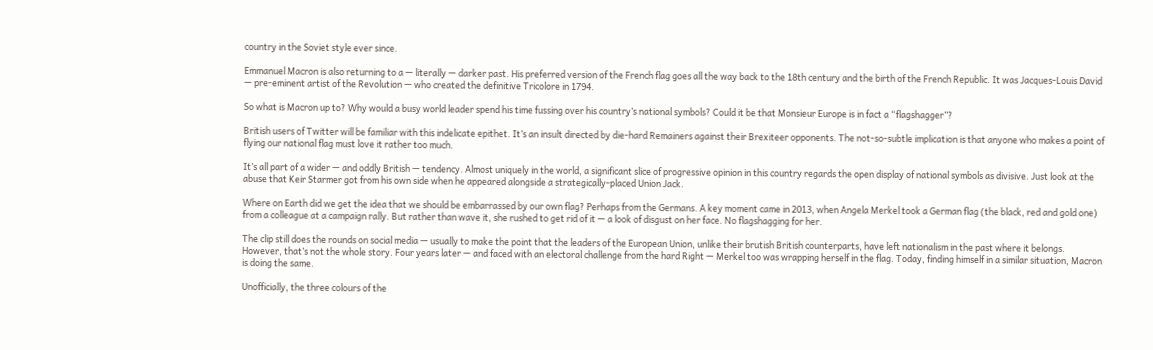country in the Soviet style ever since.

Emmanuel Macron is also returning to a — literally — darker past. His preferred version of the French flag goes all the way back to the 18th century and the birth of the French Republic. It was Jacques-Louis David — pre-eminent artist of the Revolution — who created the definitive Tricolore in 1794.

So what is Macron up to? Why would a busy world leader spend his time fussing over his country’s national symbols? Could it be that Monsieur Europe is in fact a “flagshagger”?

British users of Twitter will be familiar with this indelicate epithet. It’s an insult directed by die-hard Remainers against their Brexiteer opponents. The not-so-subtle implication is that anyone who makes a point of flying our national flag must love it rather too much.

It’s all part of a wider — and oddly British — tendency. Almost uniquely in the world, a significant slice of progressive opinion in this country regards the open display of national symbols as divisive. Just look at the abuse that Keir Starmer got from his own side when he appeared alongside a strategically-placed Union Jack.

Where on Earth did we get the idea that we should be embarrassed by our own flag? Perhaps from the Germans. A key moment came in 2013, when Angela Merkel took a German flag (the black, red and gold one) from a colleague at a campaign rally. But rather than wave it, she rushed to get rid of it — a look of disgust on her face. No flagshagging for her.

The clip still does the rounds on social media — usually to make the point that the leaders of the European Union, unlike their brutish British counterparts, have left nationalism in the past where it belongs. However, that’s not the whole story. Four years later — and faced with an electoral challenge from the hard Right — Merkel too was wrapping herself in the flag. Today, finding himself in a similar situation, Macron is doing the same.

Unofficially, the three colours of the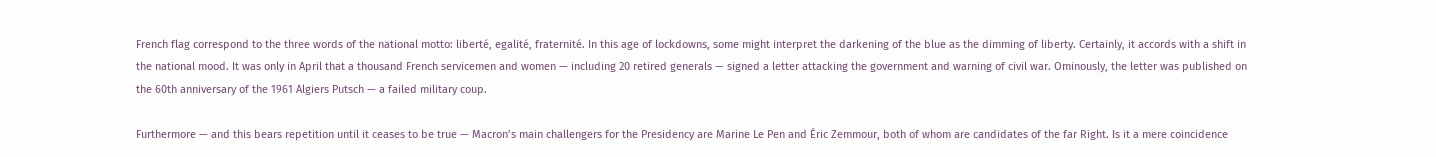French flag correspond to the three words of the national motto: liberté, egalité, fraternité. In this age of lockdowns, some might interpret the darkening of the blue as the dimming of liberty. Certainly, it accords with a shift in the national mood. It was only in April that a thousand French servicemen and women — including 20 retired generals — signed a letter attacking the government and warning of civil war. Ominously, the letter was published on the 60th anniversary of the 1961 Algiers Putsch — a failed military coup.

Furthermore — and this bears repetition until it ceases to be true — Macron’s main challengers for the Presidency are Marine Le Pen and Éric Zemmour, both of whom are candidates of the far Right. Is it a mere coincidence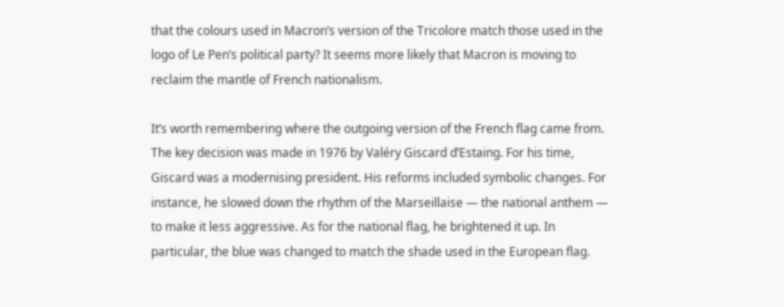that the colours used in Macron’s version of the Tricolore match those used in the logo of Le Pen’s political party? It seems more likely that Macron is moving to reclaim the mantle of French nationalism.

It’s worth remembering where the outgoing version of the French flag came from. The key decision was made in 1976 by Valéry Giscard d’Estaing. For his time, Giscard was a modernising president. His reforms included symbolic changes. For instance, he slowed down the rhythm of the Marseillaise — the national anthem — to make it less aggressive. As for the national flag, he brightened it up. In particular, the blue was changed to match the shade used in the European flag.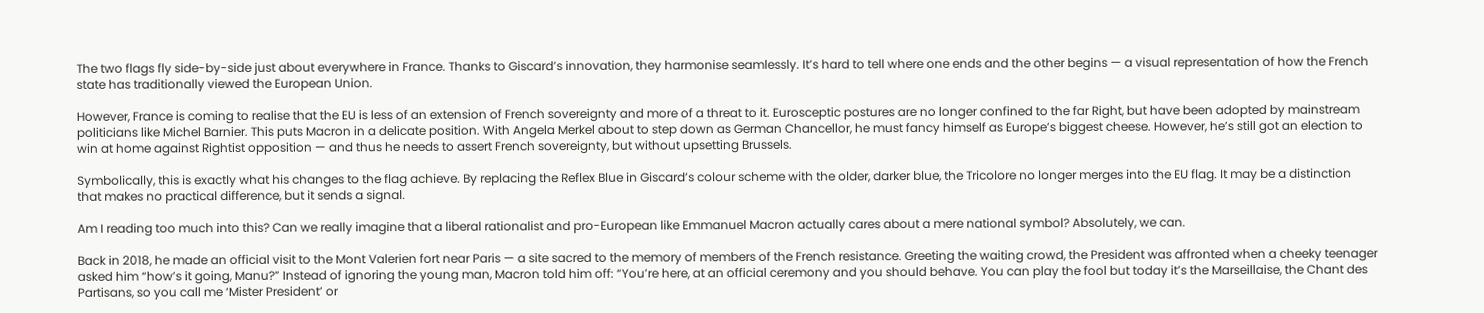The two flags fly side-by-side just about everywhere in France. Thanks to Giscard’s innovation, they harmonise seamlessly. It’s hard to tell where one ends and the other begins — a visual representation of how the French state has traditionally viewed the European Union.

However, France is coming to realise that the EU is less of an extension of French sovereignty and more of a threat to it. Eurosceptic postures are no longer confined to the far Right, but have been adopted by mainstream politicians like Michel Barnier. This puts Macron in a delicate position. With Angela Merkel about to step down as German Chancellor, he must fancy himself as Europe’s biggest cheese. However, he’s still got an election to win at home against Rightist opposition — and thus he needs to assert French sovereignty, but without upsetting Brussels.

Symbolically, this is exactly what his changes to the flag achieve. By replacing the Reflex Blue in Giscard’s colour scheme with the older, darker blue, the Tricolore no longer merges into the EU flag. It may be a distinction that makes no practical difference, but it sends a signal.

Am I reading too much into this? Can we really imagine that a liberal rationalist and pro-European like Emmanuel Macron actually cares about a mere national symbol? Absolutely, we can.

Back in 2018, he made an official visit to the Mont Valerien fort near Paris — a site sacred to the memory of members of the French resistance. Greeting the waiting crowd, the President was affronted when a cheeky teenager asked him “how’s it going, Manu?” Instead of ignoring the young man, Macron told him off: “You’re here, at an official ceremony and you should behave. You can play the fool but today it’s the Marseillaise, the Chant des Partisans, so you call me ‘Mister President’ or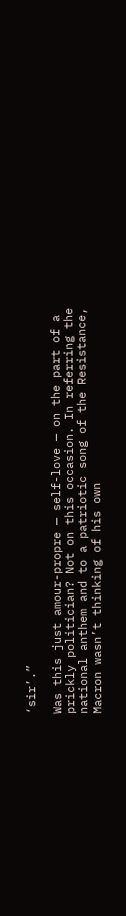‘sir’.”

Was this just amour-propre — self-love — on the part of a prickly politician? Not on this occasion. In referring the national anthem and to a patriotic song of the Resistance, Macron wasn’t thinking of his own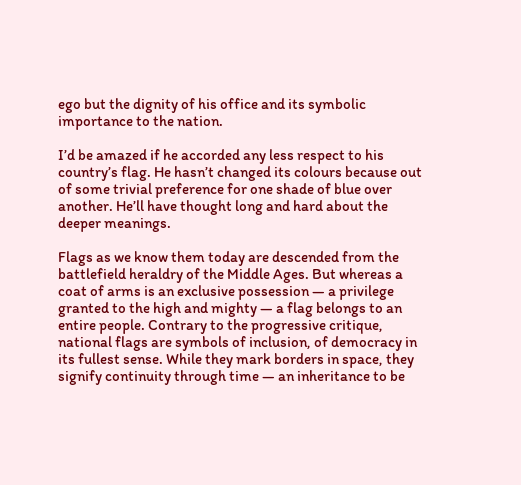ego but the dignity of his office and its symbolic importance to the nation.

I’d be amazed if he accorded any less respect to his country’s flag. He hasn’t changed its colours because out of some trivial preference for one shade of blue over another. He’ll have thought long and hard about the deeper meanings.

Flags as we know them today are descended from the battlefield heraldry of the Middle Ages. But whereas a coat of arms is an exclusive possession — a privilege granted to the high and mighty — a flag belongs to an entire people. Contrary to the progressive critique, national flags are symbols of inclusion, of democracy in its fullest sense. While they mark borders in space, they signify continuity through time — an inheritance to be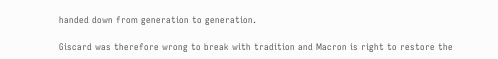handed down from generation to generation.

Giscard was therefore wrong to break with tradition and Macron is right to restore the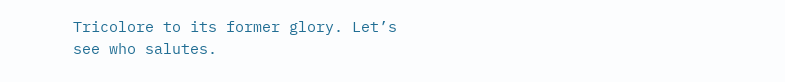Tricolore to its former glory. Let’s see who salutes.